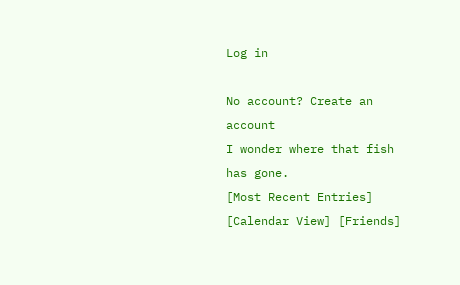Log in

No account? Create an account
I wonder where that fish has gone.
[Most Recent Entries] [Calendar View] [Friends]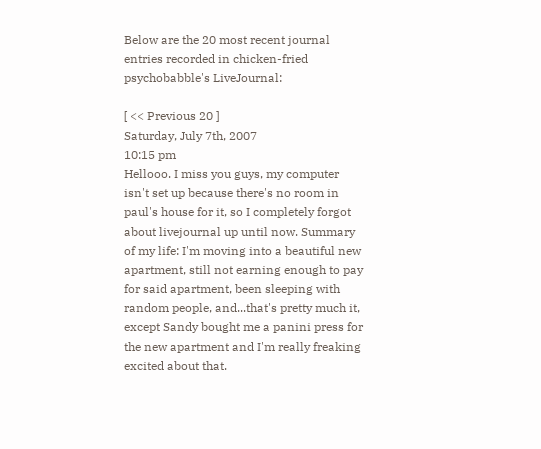Below are the 20 most recent journal entries recorded in chicken-fried psychobabble's LiveJournal:

[ << Previous 20 ]
Saturday, July 7th, 2007
10:15 pm
Hellooo. I miss you guys, my computer isn't set up because there's no room in paul's house for it, so I completely forgot about livejournal up until now. Summary of my life: I'm moving into a beautiful new apartment, still not earning enough to pay for said apartment, been sleeping with random people, and...that's pretty much it, except Sandy bought me a panini press for the new apartment and I'm really freaking excited about that.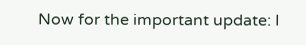Now for the important update: I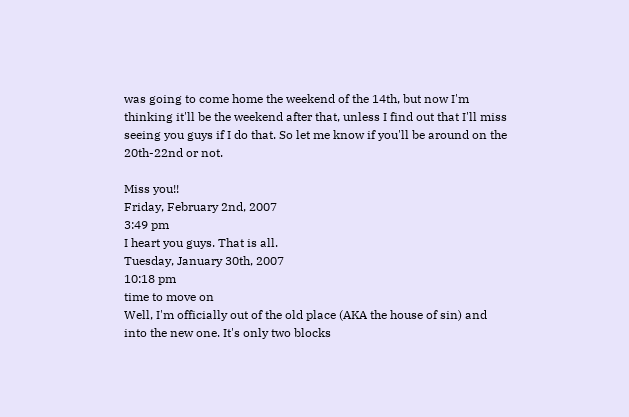was going to come home the weekend of the 14th, but now I'm thinking it'll be the weekend after that, unless I find out that I'll miss seeing you guys if I do that. So let me know if you'll be around on the 20th-22nd or not.

Miss you!!
Friday, February 2nd, 2007
3:49 pm
I heart you guys. That is all.
Tuesday, January 30th, 2007
10:18 pm
time to move on
Well, I'm officially out of the old place (AKA the house of sin) and into the new one. It's only two blocks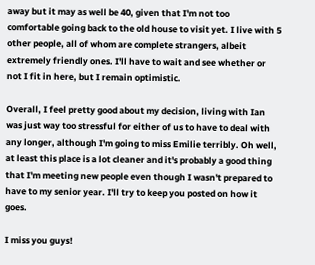away but it may as well be 40, given that I'm not too comfortable going back to the old house to visit yet. I live with 5 other people, all of whom are complete strangers, albeit extremely friendly ones. I'll have to wait and see whether or not I fit in here, but I remain optimistic.

Overall, I feel pretty good about my decision, living with Ian was just way too stressful for either of us to have to deal with any longer, although I'm going to miss Emilie terribly. Oh well, at least this place is a lot cleaner and it's probably a good thing that I'm meeting new people even though I wasn't prepared to have to my senior year. I'll try to keep you posted on how it goes.

I miss you guys!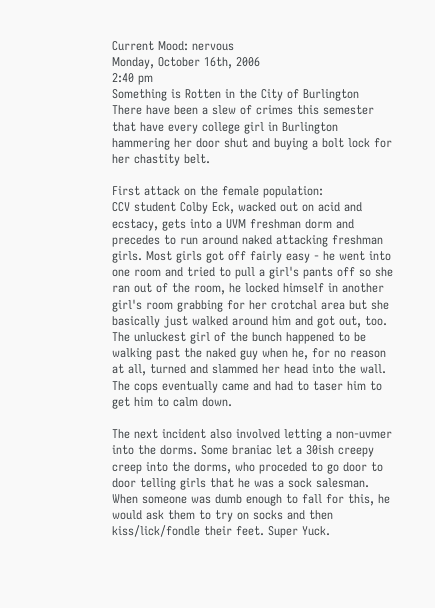Current Mood: nervous
Monday, October 16th, 2006
2:40 pm
Something is Rotten in the City of Burlington
There have been a slew of crimes this semester that have every college girl in Burlington hammering her door shut and buying a bolt lock for her chastity belt.

First attack on the female population:
CCV student Colby Eck, wacked out on acid and ecstacy, gets into a UVM freshman dorm and precedes to run around naked attacking freshman girls. Most girls got off fairly easy - he went into one room and tried to pull a girl's pants off so she ran out of the room, he locked himself in another girl's room grabbing for her crotchal area but she basically just walked around him and got out, too. The unluckest girl of the bunch happened to be walking past the naked guy when he, for no reason at all, turned and slammed her head into the wall. The cops eventually came and had to taser him to get him to calm down.

The next incident also involved letting a non-uvmer into the dorms. Some braniac let a 30ish creepy creep into the dorms, who proceded to go door to door telling girls that he was a sock salesman. When someone was dumb enough to fall for this, he would ask them to try on socks and then kiss/lick/fondle their feet. Super Yuck.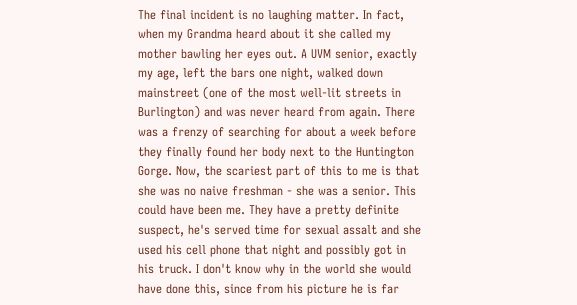The final incident is no laughing matter. In fact, when my Grandma heard about it she called my mother bawling her eyes out. A UVM senior, exactly my age, left the bars one night, walked down mainstreet (one of the most well-lit streets in Burlington) and was never heard from again. There was a frenzy of searching for about a week before they finally found her body next to the Huntington Gorge. Now, the scariest part of this to me is that she was no naive freshman - she was a senior. This could have been me. They have a pretty definite suspect, he's served time for sexual assalt and she used his cell phone that night and possibly got in his truck. I don't know why in the world she would have done this, since from his picture he is far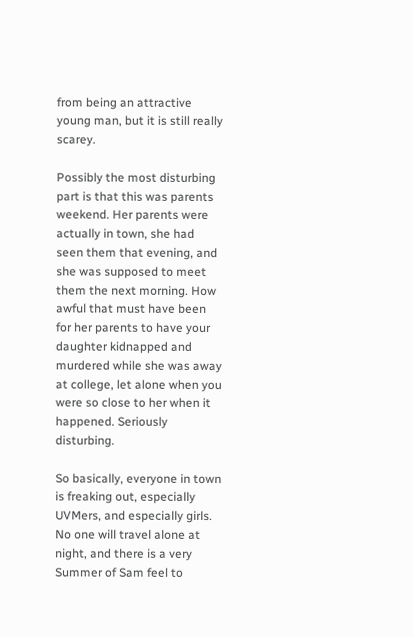from being an attractive young man, but it is still really scarey.

Possibly the most disturbing part is that this was parents weekend. Her parents were actually in town, she had seen them that evening, and she was supposed to meet them the next morning. How awful that must have been for her parents to have your daughter kidnapped and murdered while she was away at college, let alone when you were so close to her when it happened. Seriously disturbing.

So basically, everyone in town is freaking out, especially UVMers, and especially girls. No one will travel alone at night, and there is a very Summer of Sam feel to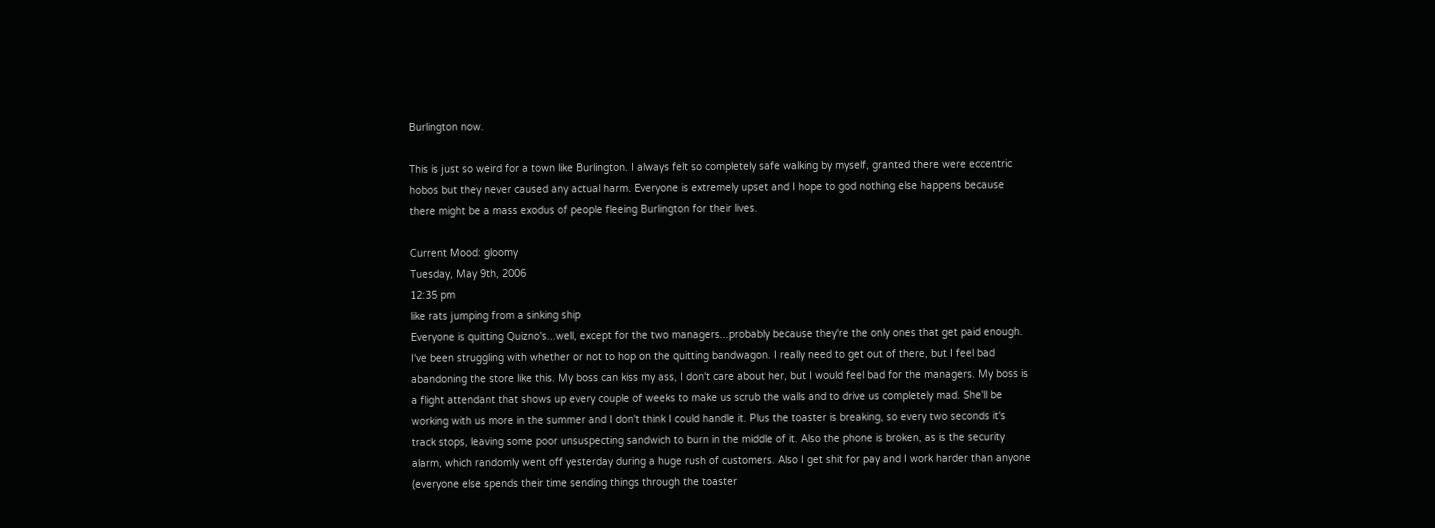Burlington now.

This is just so weird for a town like Burlington. I always felt so completely safe walking by myself, granted there were eccentric hobos but they never caused any actual harm. Everyone is extremely upset and I hope to god nothing else happens because there might be a mass exodus of people fleeing Burlington for their lives.

Current Mood: gloomy
Tuesday, May 9th, 2006
12:35 pm
like rats jumping from a sinking ship
Everyone is quitting Quizno's...well, except for the two managers...probably because they're the only ones that get paid enough. I've been struggling with whether or not to hop on the quitting bandwagon. I really need to get out of there, but I feel bad abandoning the store like this. My boss can kiss my ass, I don't care about her, but I would feel bad for the managers. My boss is a flight attendant that shows up every couple of weeks to make us scrub the walls and to drive us completely mad. She'll be working with us more in the summer and I don't think I could handle it. Plus the toaster is breaking, so every two seconds it's track stops, leaving some poor unsuspecting sandwich to burn in the middle of it. Also the phone is broken, as is the security alarm, which randomly went off yesterday during a huge rush of customers. Also I get shit for pay and I work harder than anyone (everyone else spends their time sending things through the toaster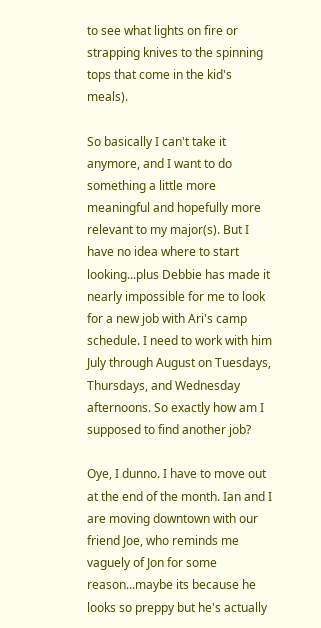to see what lights on fire or strapping knives to the spinning tops that come in the kid's meals).

So basically I can't take it anymore, and I want to do something a little more meaningful and hopefully more relevant to my major(s). But I have no idea where to start looking...plus Debbie has made it nearly impossible for me to look for a new job with Ari's camp schedule. I need to work with him July through August on Tuesdays, Thursdays, and Wednesday afternoons. So exactly how am I supposed to find another job?

Oye, I dunno. I have to move out at the end of the month. Ian and I are moving downtown with our friend Joe, who reminds me vaguely of Jon for some reason...maybe its because he looks so preppy but he's actually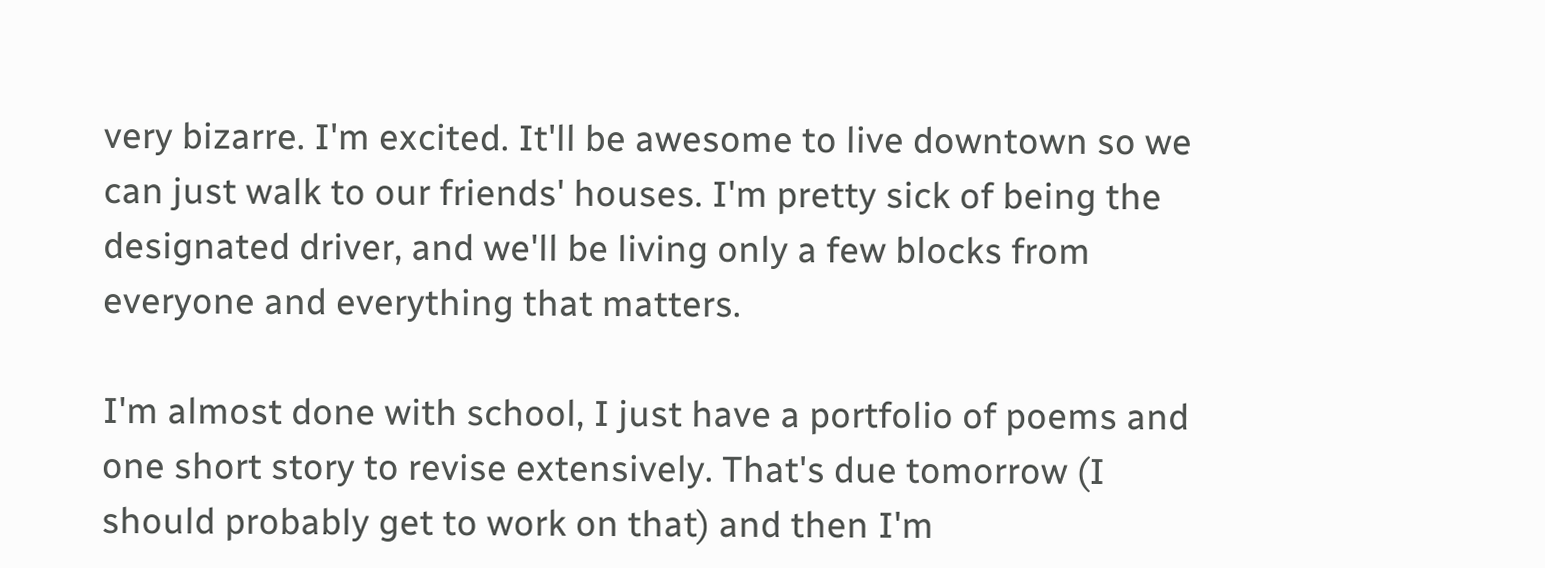very bizarre. I'm excited. It'll be awesome to live downtown so we can just walk to our friends' houses. I'm pretty sick of being the designated driver, and we'll be living only a few blocks from everyone and everything that matters.

I'm almost done with school, I just have a portfolio of poems and one short story to revise extensively. That's due tomorrow (I should probably get to work on that) and then I'm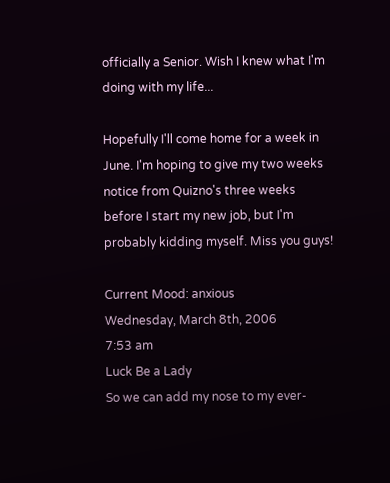officially a Senior. Wish I knew what I'm doing with my life...

Hopefully I'll come home for a week in June. I'm hoping to give my two weeks notice from Quizno's three weeks before I start my new job, but I'm probably kidding myself. Miss you guys!

Current Mood: anxious
Wednesday, March 8th, 2006
7:53 am
Luck Be a Lady
So we can add my nose to my ever-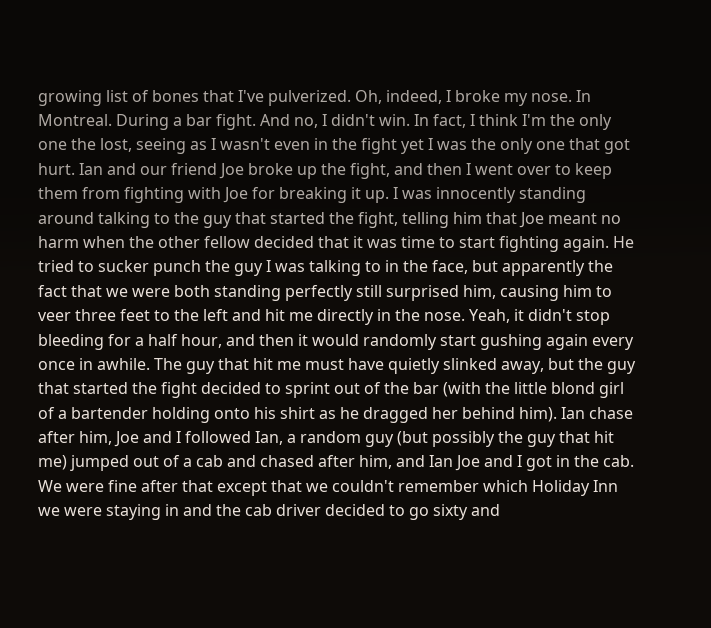growing list of bones that I've pulverized. Oh, indeed, I broke my nose. In Montreal. During a bar fight. And no, I didn't win. In fact, I think I'm the only one the lost, seeing as I wasn't even in the fight yet I was the only one that got hurt. Ian and our friend Joe broke up the fight, and then I went over to keep them from fighting with Joe for breaking it up. I was innocently standing around talking to the guy that started the fight, telling him that Joe meant no harm when the other fellow decided that it was time to start fighting again. He tried to sucker punch the guy I was talking to in the face, but apparently the fact that we were both standing perfectly still surprised him, causing him to veer three feet to the left and hit me directly in the nose. Yeah, it didn't stop bleeding for a half hour, and then it would randomly start gushing again every once in awhile. The guy that hit me must have quietly slinked away, but the guy that started the fight decided to sprint out of the bar (with the little blond girl of a bartender holding onto his shirt as he dragged her behind him). Ian chase after him, Joe and I followed Ian, a random guy (but possibly the guy that hit me) jumped out of a cab and chased after him, and Ian Joe and I got in the cab. We were fine after that except that we couldn't remember which Holiday Inn we were staying in and the cab driver decided to go sixty and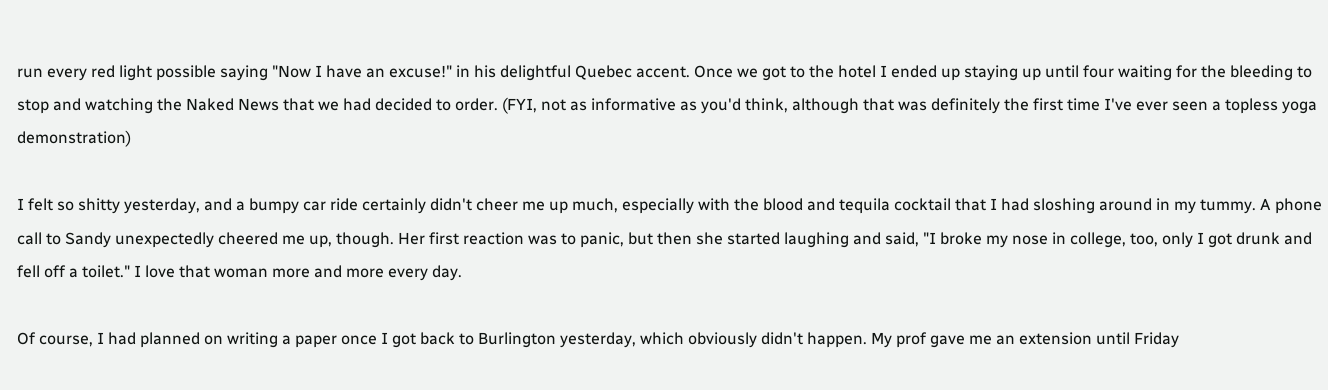run every red light possible saying "Now I have an excuse!" in his delightful Quebec accent. Once we got to the hotel I ended up staying up until four waiting for the bleeding to stop and watching the Naked News that we had decided to order. (FYI, not as informative as you'd think, although that was definitely the first time I've ever seen a topless yoga demonstration)

I felt so shitty yesterday, and a bumpy car ride certainly didn't cheer me up much, especially with the blood and tequila cocktail that I had sloshing around in my tummy. A phone call to Sandy unexpectedly cheered me up, though. Her first reaction was to panic, but then she started laughing and said, "I broke my nose in college, too, only I got drunk and fell off a toilet." I love that woman more and more every day.

Of course, I had planned on writing a paper once I got back to Burlington yesterday, which obviously didn't happen. My prof gave me an extension until Friday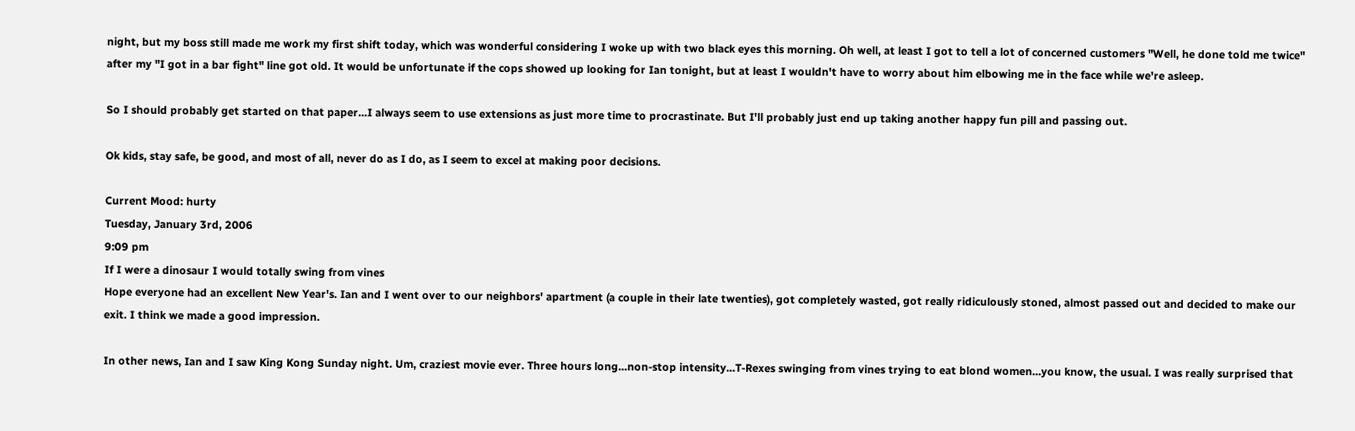night, but my boss still made me work my first shift today, which was wonderful considering I woke up with two black eyes this morning. Oh well, at least I got to tell a lot of concerned customers "Well, he done told me twice" after my "I got in a bar fight" line got old. It would be unfortunate if the cops showed up looking for Ian tonight, but at least I wouldn't have to worry about him elbowing me in the face while we're asleep.

So I should probably get started on that paper...I always seem to use extensions as just more time to procrastinate. But I'll probably just end up taking another happy fun pill and passing out.

Ok kids, stay safe, be good, and most of all, never do as I do, as I seem to excel at making poor decisions.

Current Mood: hurty
Tuesday, January 3rd, 2006
9:09 pm
If I were a dinosaur I would totally swing from vines
Hope everyone had an excellent New Year's. Ian and I went over to our neighbors' apartment (a couple in their late twenties), got completely wasted, got really ridiculously stoned, almost passed out and decided to make our exit. I think we made a good impression.

In other news, Ian and I saw King Kong Sunday night. Um, craziest movie ever. Three hours long...non-stop intensity...T-Rexes swinging from vines trying to eat blond women...you know, the usual. I was really surprised that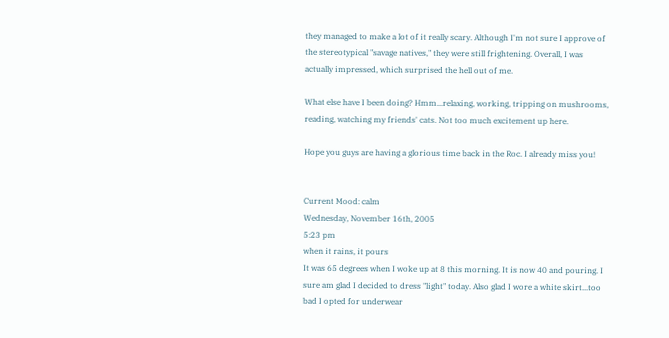they managed to make a lot of it really scary. Although I'm not sure I approve of the stereotypical "savage natives," they were still frightening. Overall, I was actually impressed, which surprised the hell out of me.

What else have I been doing? Hmm...relaxing, working, tripping on mushrooms, reading, watching my friends' cats. Not too much excitement up here.

Hope you guys are having a glorious time back in the Roc. I already miss you!


Current Mood: calm
Wednesday, November 16th, 2005
5:23 pm
when it rains, it pours
It was 65 degrees when I woke up at 8 this morning. It is now 40 and pouring. I sure am glad I decided to dress "light" today. Also glad I wore a white skirt...too bad I opted for underwear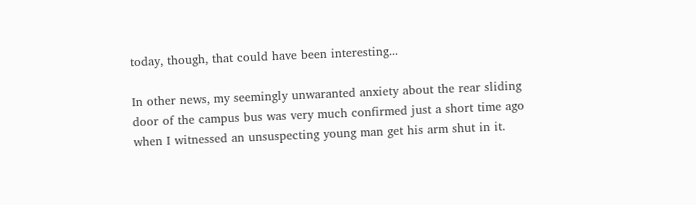today, though, that could have been interesting...

In other news, my seemingly unwaranted anxiety about the rear sliding door of the campus bus was very much confirmed just a short time ago when I witnessed an unsuspecting young man get his arm shut in it.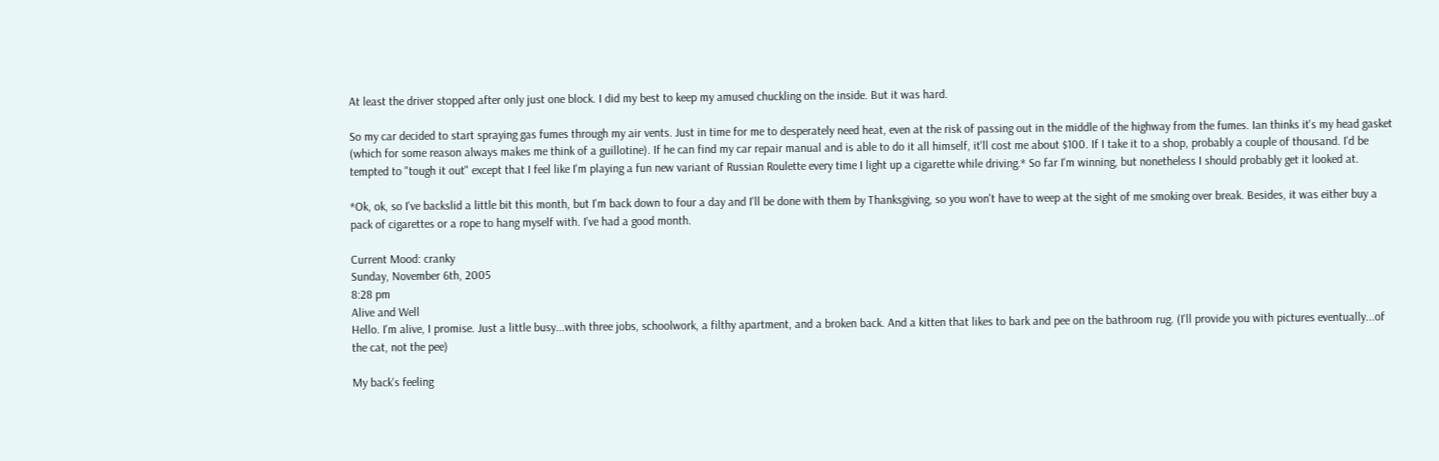At least the driver stopped after only just one block. I did my best to keep my amused chuckling on the inside. But it was hard.

So my car decided to start spraying gas fumes through my air vents. Just in time for me to desperately need heat, even at the risk of passing out in the middle of the highway from the fumes. Ian thinks it's my head gasket (which for some reason always makes me think of a guillotine). If he can find my car repair manual and is able to do it all himself, it'll cost me about $100. If I take it to a shop, probably a couple of thousand. I'd be tempted to "tough it out" except that I feel like I'm playing a fun new variant of Russian Roulette every time I light up a cigarette while driving.* So far I'm winning, but nonetheless I should probably get it looked at.

*Ok, ok, so I've backslid a little bit this month, but I'm back down to four a day and I'll be done with them by Thanksgiving, so you won't have to weep at the sight of me smoking over break. Besides, it was either buy a pack of cigarettes or a rope to hang myself with. I've had a good month.

Current Mood: cranky
Sunday, November 6th, 2005
8:28 pm
Alive and Well
Hello. I'm alive, I promise. Just a little busy...with three jobs, schoolwork, a filthy apartment, and a broken back. And a kitten that likes to bark and pee on the bathroom rug. (I'll provide you with pictures eventually...of the cat, not the pee)

My back's feeling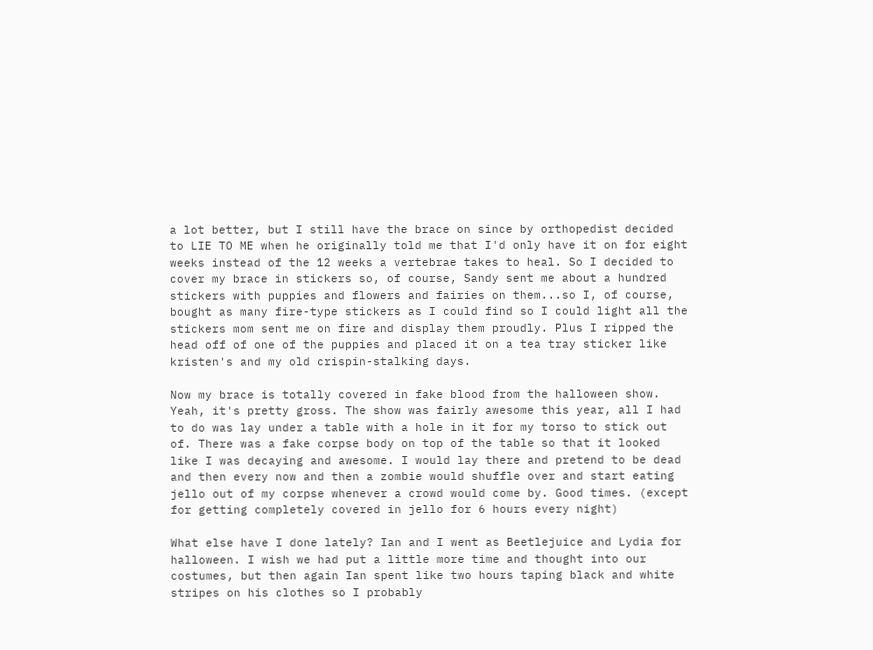a lot better, but I still have the brace on since by orthopedist decided to LIE TO ME when he originally told me that I'd only have it on for eight weeks instead of the 12 weeks a vertebrae takes to heal. So I decided to cover my brace in stickers so, of course, Sandy sent me about a hundred stickers with puppies and flowers and fairies on them...so I, of course, bought as many fire-type stickers as I could find so I could light all the stickers mom sent me on fire and display them proudly. Plus I ripped the head off of one of the puppies and placed it on a tea tray sticker like kristen's and my old crispin-stalking days.

Now my brace is totally covered in fake blood from the halloween show. Yeah, it's pretty gross. The show was fairly awesome this year, all I had to do was lay under a table with a hole in it for my torso to stick out of. There was a fake corpse body on top of the table so that it looked like I was decaying and awesome. I would lay there and pretend to be dead and then every now and then a zombie would shuffle over and start eating jello out of my corpse whenever a crowd would come by. Good times. (except for getting completely covered in jello for 6 hours every night)

What else have I done lately? Ian and I went as Beetlejuice and Lydia for halloween. I wish we had put a little more time and thought into our costumes, but then again Ian spent like two hours taping black and white stripes on his clothes so I probably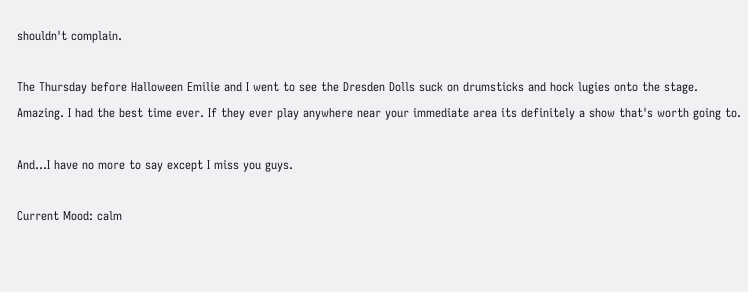shouldn't complain.

The Thursday before Halloween Emilie and I went to see the Dresden Dolls suck on drumsticks and hock lugies onto the stage. Amazing. I had the best time ever. If they ever play anywhere near your immediate area its definitely a show that's worth going to.

And...I have no more to say except I miss you guys.

Current Mood: calm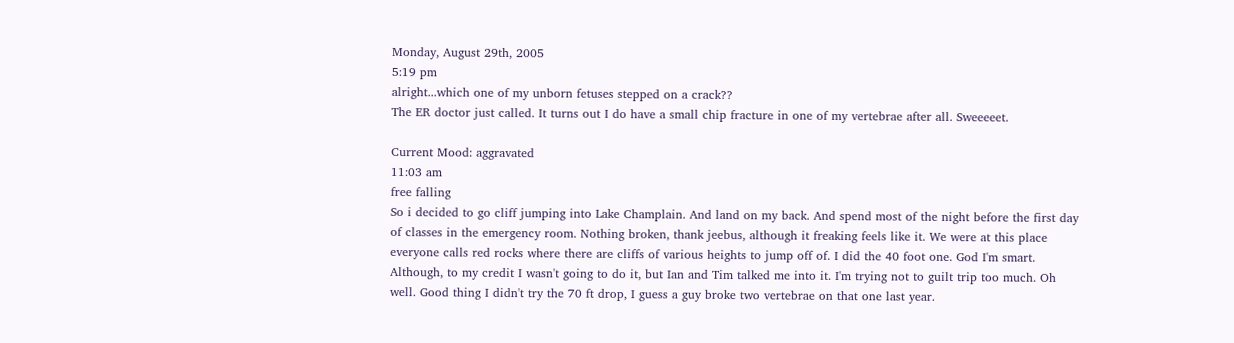Monday, August 29th, 2005
5:19 pm
alright...which one of my unborn fetuses stepped on a crack??
The ER doctor just called. It turns out I do have a small chip fracture in one of my vertebrae after all. Sweeeeet.

Current Mood: aggravated
11:03 am
free falling
So i decided to go cliff jumping into Lake Champlain. And land on my back. And spend most of the night before the first day of classes in the emergency room. Nothing broken, thank jeebus, although it freaking feels like it. We were at this place everyone calls red rocks where there are cliffs of various heights to jump off of. I did the 40 foot one. God I'm smart. Although, to my credit I wasn't going to do it, but Ian and Tim talked me into it. I'm trying not to guilt trip too much. Oh well. Good thing I didn't try the 70 ft drop, I guess a guy broke two vertebrae on that one last year.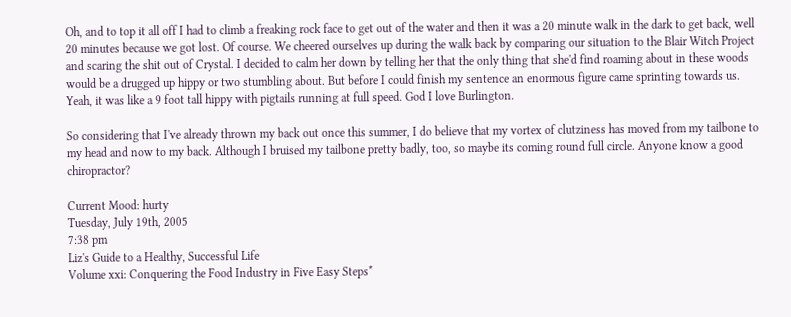Oh, and to top it all off I had to climb a freaking rock face to get out of the water and then it was a 20 minute walk in the dark to get back, well 20 minutes because we got lost. Of course. We cheered ourselves up during the walk back by comparing our situation to the Blair Witch Project and scaring the shit out of Crystal. I decided to calm her down by telling her that the only thing that she'd find roaming about in these woods would be a drugged up hippy or two stumbling about. But before I could finish my sentence an enormous figure came sprinting towards us. Yeah, it was like a 9 foot tall hippy with pigtails running at full speed. God I love Burlington.

So considering that I've already thrown my back out once this summer, I do believe that my vortex of clutziness has moved from my tailbone to my head and now to my back. Although I bruised my tailbone pretty badly, too, so maybe its coming round full circle. Anyone know a good chiropractor?

Current Mood: hurty
Tuesday, July 19th, 2005
7:38 pm
Liz's Guide to a Healthy, Successful Life
Volume xxi: Conquering the Food Industry in Five Easy Steps*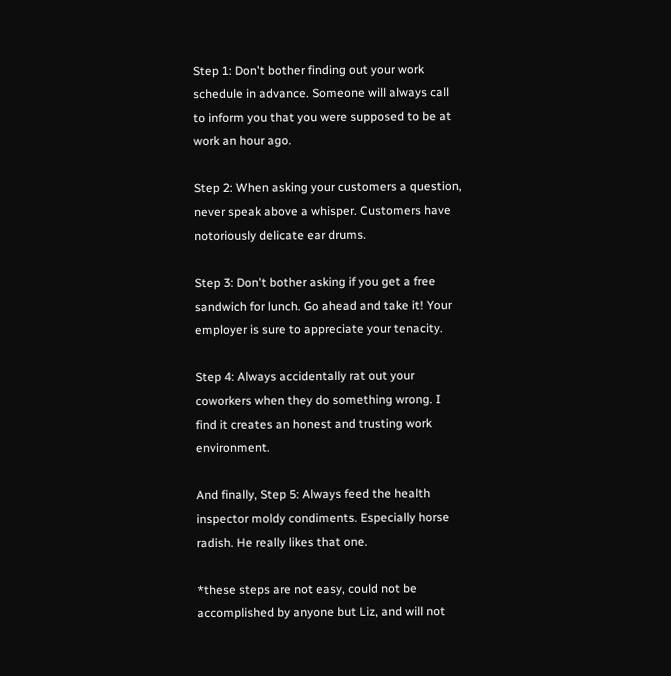Step 1: Don't bother finding out your work schedule in advance. Someone will always call to inform you that you were supposed to be at work an hour ago.

Step 2: When asking your customers a question, never speak above a whisper. Customers have notoriously delicate ear drums.

Step 3: Don't bother asking if you get a free sandwich for lunch. Go ahead and take it! Your employer is sure to appreciate your tenacity.

Step 4: Always accidentally rat out your coworkers when they do something wrong. I find it creates an honest and trusting work environment.

And finally, Step 5: Always feed the health inspector moldy condiments. Especially horse radish. He really likes that one.

*these steps are not easy, could not be accomplished by anyone but Liz, and will not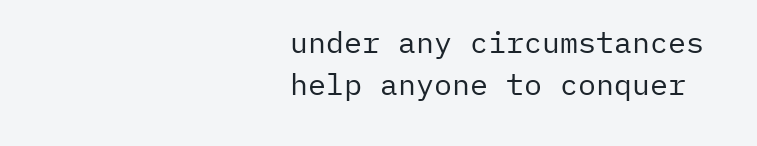under any circumstances help anyone to conquer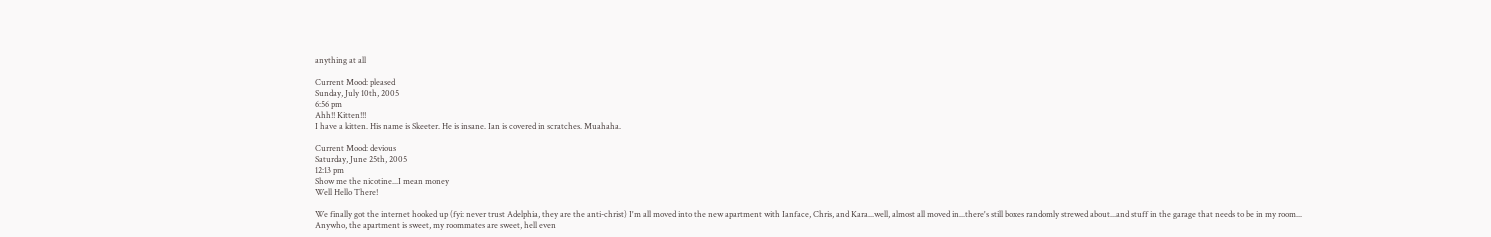anything at all

Current Mood: pleased
Sunday, July 10th, 2005
6:56 pm
Ahh!! Kitten!!!
I have a kitten. His name is Skeeter. He is insane. Ian is covered in scratches. Muahaha.

Current Mood: devious
Saturday, June 25th, 2005
12:13 pm
Show me the nicotine...I mean money
Well Hello There!

We finally got the internet hooked up (fyi: never trust Adelphia, they are the anti-christ) I'm all moved into the new apartment with Ianface, Chris, and Kara...well, almost all moved in...there's still boxes randomly strewed about...and stuff in the garage that needs to be in my room...
Anywho, the apartment is sweet, my roommates are sweet, hell even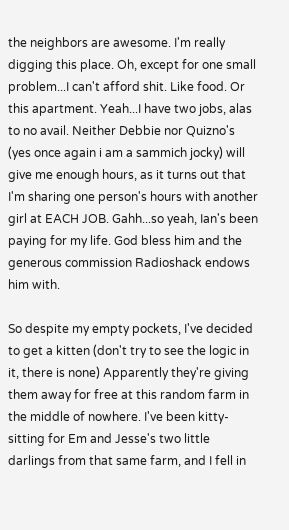the neighbors are awesome. I'm really digging this place. Oh, except for one small problem...I can't afford shit. Like food. Or this apartment. Yeah...I have two jobs, alas to no avail. Neither Debbie nor Quizno's (yes once again i am a sammich jocky) will give me enough hours, as it turns out that I'm sharing one person's hours with another girl at EACH JOB. Gahh...so yeah, Ian's been paying for my life. God bless him and the generous commission Radioshack endows him with.

So despite my empty pockets, I've decided to get a kitten (don't try to see the logic in it, there is none) Apparently they're giving them away for free at this random farm in the middle of nowhere. I've been kitty-sitting for Em and Jesse's two little darlings from that same farm, and I fell in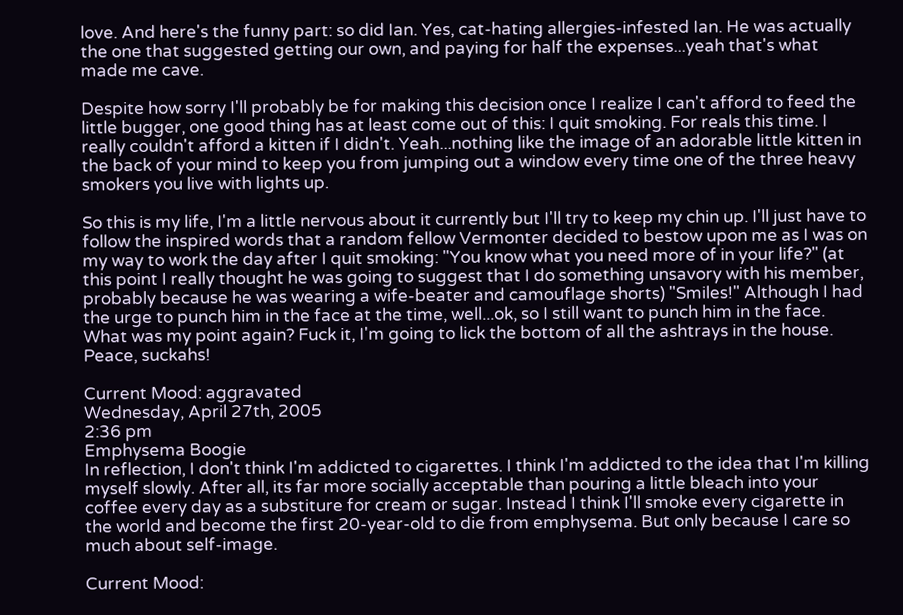love. And here's the funny part: so did Ian. Yes, cat-hating allergies-infested Ian. He was actually the one that suggested getting our own, and paying for half the expenses...yeah that's what made me cave.

Despite how sorry I'll probably be for making this decision once I realize I can't afford to feed the little bugger, one good thing has at least come out of this: I quit smoking. For reals this time. I really couldn't afford a kitten if I didn't. Yeah...nothing like the image of an adorable little kitten in the back of your mind to keep you from jumping out a window every time one of the three heavy smokers you live with lights up.

So this is my life, I'm a little nervous about it currently but I'll try to keep my chin up. I'll just have to follow the inspired words that a random fellow Vermonter decided to bestow upon me as I was on my way to work the day after I quit smoking: "You know what you need more of in your life?" (at this point I really thought he was going to suggest that I do something unsavory with his member, probably because he was wearing a wife-beater and camouflage shorts) "Smiles!" Although I had the urge to punch him in the face at the time, well...ok, so I still want to punch him in the face. What was my point again? Fuck it, I'm going to lick the bottom of all the ashtrays in the house. Peace, suckahs!

Current Mood: aggravated
Wednesday, April 27th, 2005
2:36 pm
Emphysema Boogie
In reflection, I don't think I'm addicted to cigarettes. I think I'm addicted to the idea that I'm killing myself slowly. After all, its far more socially acceptable than pouring a little bleach into your coffee every day as a substiture for cream or sugar. Instead I think I'll smoke every cigarette in the world and become the first 20-year-old to die from emphysema. But only because I care so much about self-image.

Current Mood: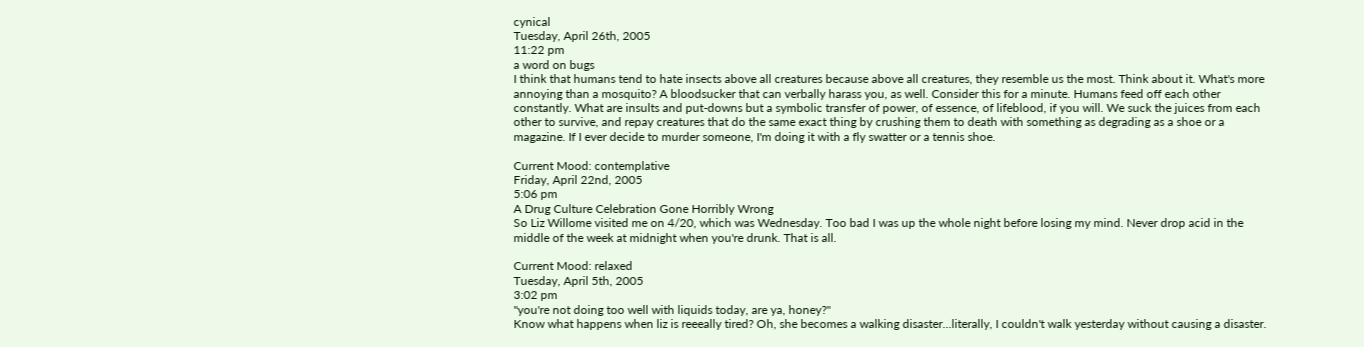cynical
Tuesday, April 26th, 2005
11:22 pm
a word on bugs
I think that humans tend to hate insects above all creatures because above all creatures, they resemble us the most. Think about it. What's more annoying than a mosquito? A bloodsucker that can verbally harass you, as well. Consider this for a minute. Humans feed off each other constantly. What are insults and put-downs but a symbolic transfer of power, of essence, of lifeblood, if you will. We suck the juices from each other to survive, and repay creatures that do the same exact thing by crushing them to death with something as degrading as a shoe or a magazine. If I ever decide to murder someone, I'm doing it with a fly swatter or a tennis shoe.

Current Mood: contemplative
Friday, April 22nd, 2005
5:06 pm
A Drug Culture Celebration Gone Horribly Wrong
So Liz Willome visited me on 4/20, which was Wednesday. Too bad I was up the whole night before losing my mind. Never drop acid in the middle of the week at midnight when you're drunk. That is all.

Current Mood: relaxed
Tuesday, April 5th, 2005
3:02 pm
"you're not doing too well with liquids today, are ya, honey?"
Know what happens when liz is reeeally tired? Oh, she becomes a walking disaster...literally, I couldn't walk yesterday without causing a disaster.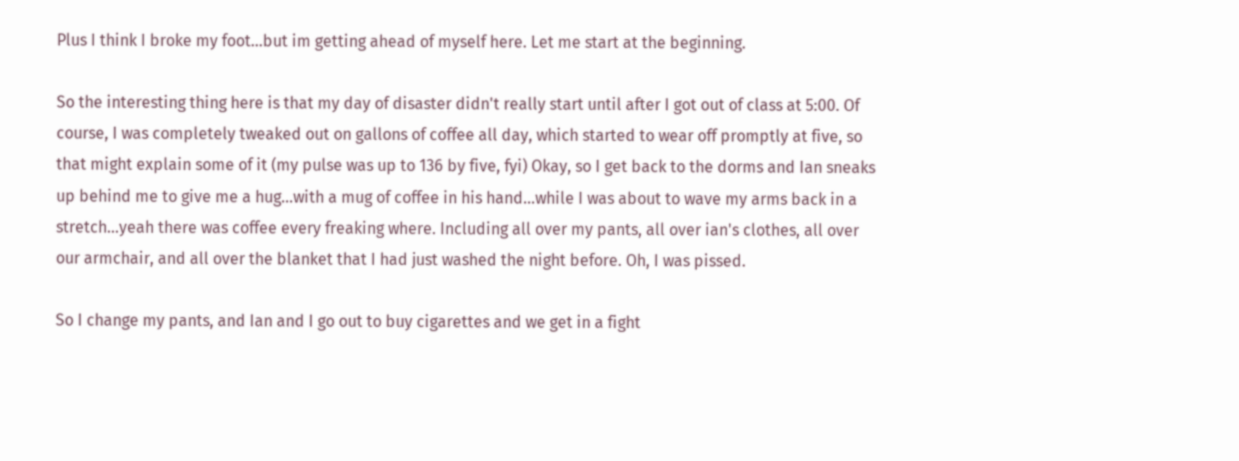Plus I think I broke my foot...but im getting ahead of myself here. Let me start at the beginning.

So the interesting thing here is that my day of disaster didn't really start until after I got out of class at 5:00. Of course, I was completely tweaked out on gallons of coffee all day, which started to wear off promptly at five, so that might explain some of it (my pulse was up to 136 by five, fyi) Okay, so I get back to the dorms and Ian sneaks up behind me to give me a hug...with a mug of coffee in his hand...while I was about to wave my arms back in a stretch...yeah there was coffee every freaking where. Including all over my pants, all over ian's clothes, all over our armchair, and all over the blanket that I had just washed the night before. Oh, I was pissed.

So I change my pants, and Ian and I go out to buy cigarettes and we get in a fight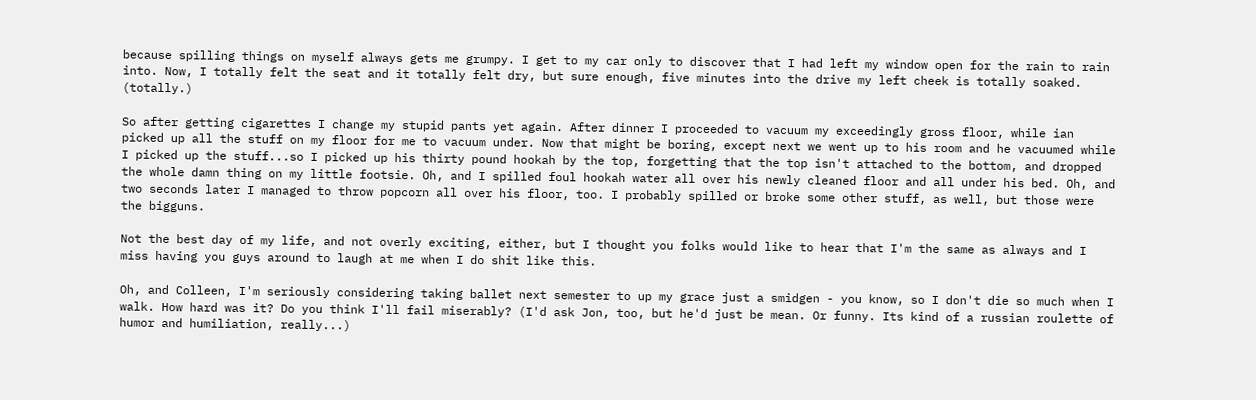because spilling things on myself always gets me grumpy. I get to my car only to discover that I had left my window open for the rain to rain into. Now, I totally felt the seat and it totally felt dry, but sure enough, five minutes into the drive my left cheek is totally soaked. (totally.)

So after getting cigarettes I change my stupid pants yet again. After dinner I proceeded to vacuum my exceedingly gross floor, while ian picked up all the stuff on my floor for me to vacuum under. Now that might be boring, except next we went up to his room and he vacuumed while I picked up the stuff...so I picked up his thirty pound hookah by the top, forgetting that the top isn't attached to the bottom, and dropped the whole damn thing on my little footsie. Oh, and I spilled foul hookah water all over his newly cleaned floor and all under his bed. Oh, and two seconds later I managed to throw popcorn all over his floor, too. I probably spilled or broke some other stuff, as well, but those were the bigguns.

Not the best day of my life, and not overly exciting, either, but I thought you folks would like to hear that I'm the same as always and I miss having you guys around to laugh at me when I do shit like this.

Oh, and Colleen, I'm seriously considering taking ballet next semester to up my grace just a smidgen - you know, so I don't die so much when I walk. How hard was it? Do you think I'll fail miserably? (I'd ask Jon, too, but he'd just be mean. Or funny. Its kind of a russian roulette of humor and humiliation, really...)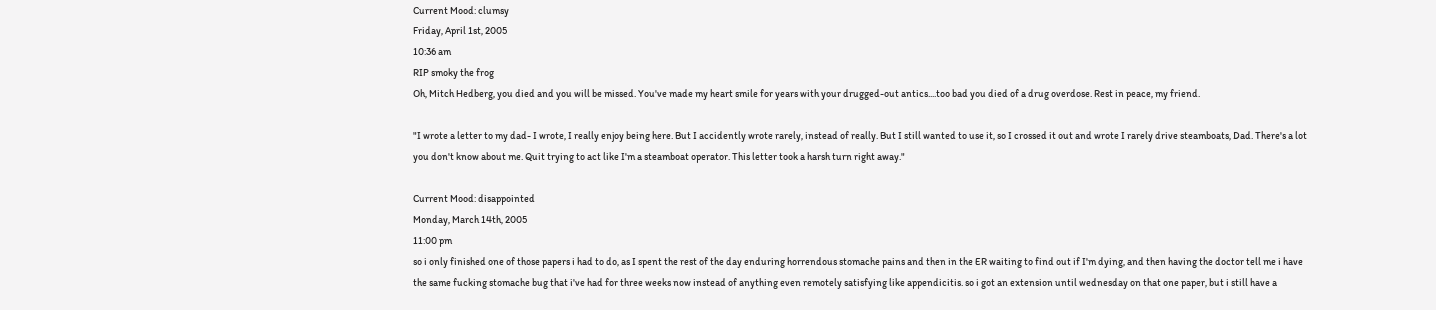Current Mood: clumsy
Friday, April 1st, 2005
10:36 am
RIP smoky the frog
Oh, Mitch Hedberg, you died and you will be missed. You've made my heart smile for years with your drugged-out antics....too bad you died of a drug overdose. Rest in peace, my friend.

"I wrote a letter to my dad- I wrote, I really enjoy being here. But I accidently wrote rarely, instead of really. But I still wanted to use it, so I crossed it out and wrote I rarely drive steamboats, Dad. There's a lot you don't know about me. Quit trying to act like I'm a steamboat operator. This letter took a harsh turn right away."

Current Mood: disappointed
Monday, March 14th, 2005
11:00 pm
so i only finished one of those papers i had to do, as I spent the rest of the day enduring horrendous stomache pains and then in the ER waiting to find out if I'm dying, and then having the doctor tell me i have the same fucking stomache bug that i've had for three weeks now instead of anything even remotely satisfying like appendicitis. so i got an extension until wednesday on that one paper, but i still have a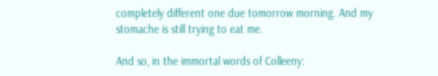completely different one due tomorrow morning. And my stomache is still trying to eat me.

And so, in the immortal words of Colleeny: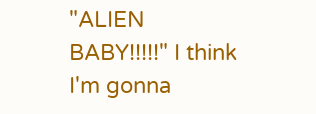"ALIEN BABY!!!!!" I think I'm gonna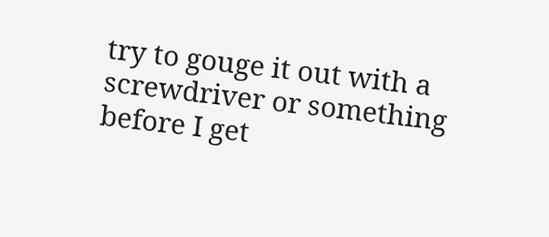try to gouge it out with a screwdriver or something before I get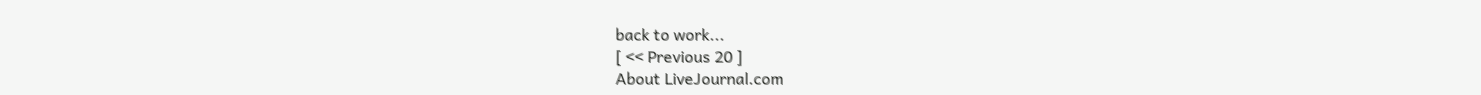back to work...
[ << Previous 20 ]
About LiveJournal.com